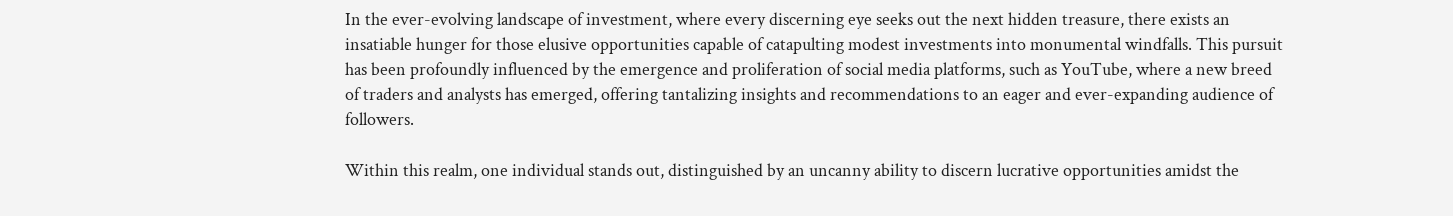In the ever-evolving landscape of investment, where every discerning eye seeks out the next hidden treasure, there exists an insatiable hunger for those elusive opportunities capable of catapulting modest investments into monumental windfalls. This pursuit has been profoundly influenced by the emergence and proliferation of social media platforms, such as YouTube, where a new breed of traders and analysts has emerged, offering tantalizing insights and recommendations to an eager and ever-expanding audience of followers.

Within this realm, one individual stands out, distinguished by an uncanny ability to discern lucrative opportunities amidst the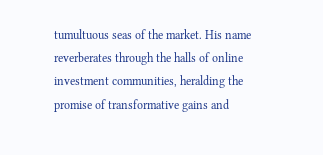tumultuous seas of the market. His name reverberates through the halls of online investment communities, heralding the promise of transformative gains and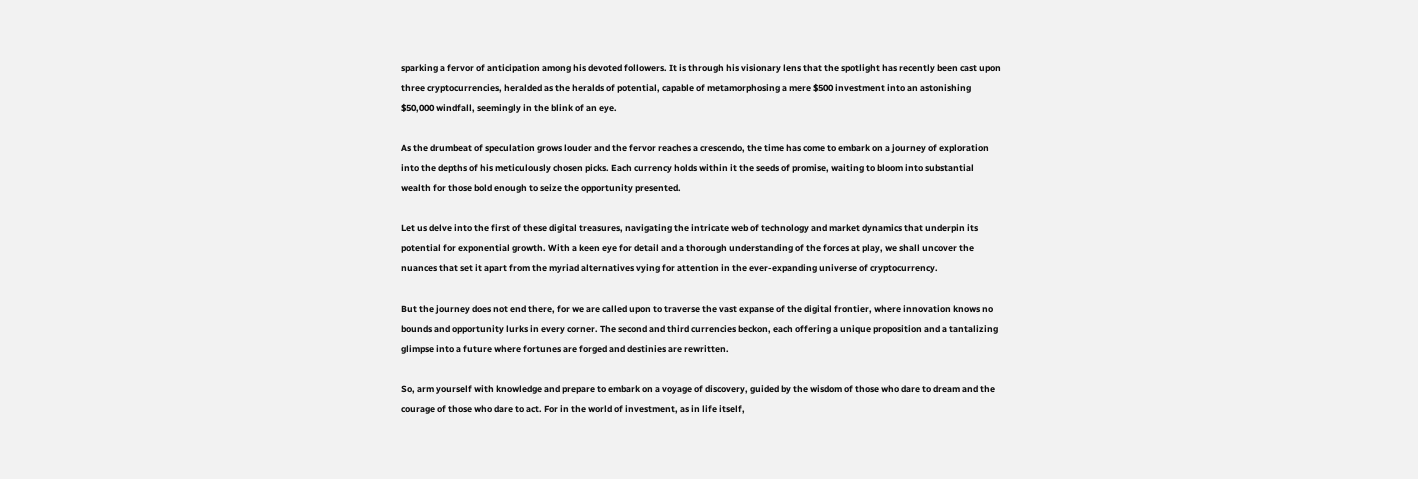sparking a fervor of anticipation among his devoted followers. It is through his visionary lens that the spotlight has recently been cast upon three cryptocurrencies, heralded as the heralds of potential, capable of metamorphosing a mere $500 investment into an astonishing $50,000 windfall, seemingly in the blink of an eye.

As the drumbeat of speculation grows louder and the fervor reaches a crescendo, the time has come to embark on a journey of exploration into the depths of his meticulously chosen picks. Each currency holds within it the seeds of promise, waiting to bloom into substantial wealth for those bold enough to seize the opportunity presented.

Let us delve into the first of these digital treasures, navigating the intricate web of technology and market dynamics that underpin its potential for exponential growth. With a keen eye for detail and a thorough understanding of the forces at play, we shall uncover the nuances that set it apart from the myriad alternatives vying for attention in the ever-expanding universe of cryptocurrency.

But the journey does not end there, for we are called upon to traverse the vast expanse of the digital frontier, where innovation knows no bounds and opportunity lurks in every corner. The second and third currencies beckon, each offering a unique proposition and a tantalizing glimpse into a future where fortunes are forged and destinies are rewritten.

So, arm yourself with knowledge and prepare to embark on a voyage of discovery, guided by the wisdom of those who dare to dream and the courage of those who dare to act. For in the world of investment, as in life itself,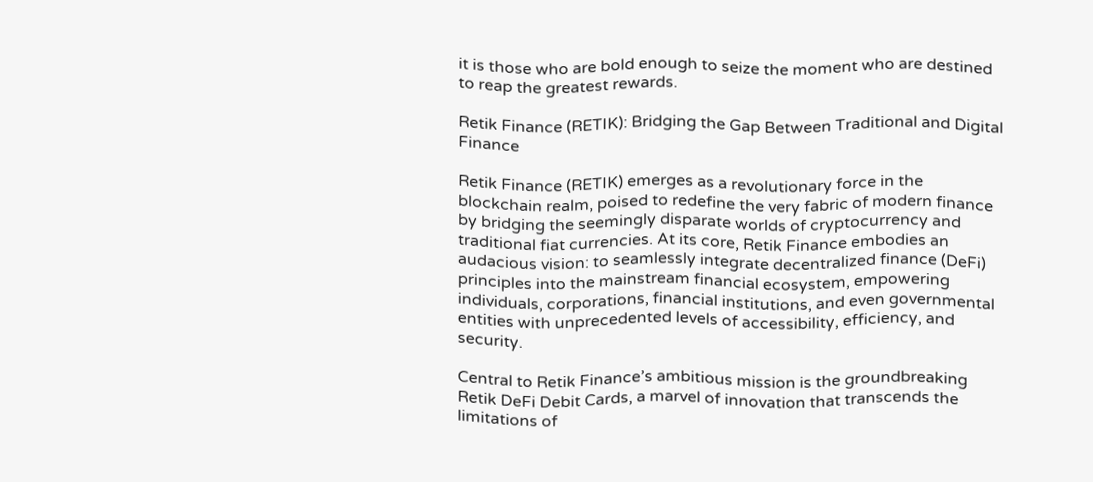it is those who are bold enough to seize the moment who are destined to reap the greatest rewards.

Retik Finance (RETIK): Bridging the Gap Between Traditional and Digital Finance

Retik Finance (RETIK) emerges as a revolutionary force in the blockchain realm, poised to redefine the very fabric of modern finance by bridging the seemingly disparate worlds of cryptocurrency and traditional fiat currencies. At its core, Retik Finance embodies an audacious vision: to seamlessly integrate decentralized finance (DeFi) principles into the mainstream financial ecosystem, empowering individuals, corporations, financial institutions, and even governmental entities with unprecedented levels of accessibility, efficiency, and security.

Central to Retik Finance’s ambitious mission is the groundbreaking Retik DeFi Debit Cards, a marvel of innovation that transcends the limitations of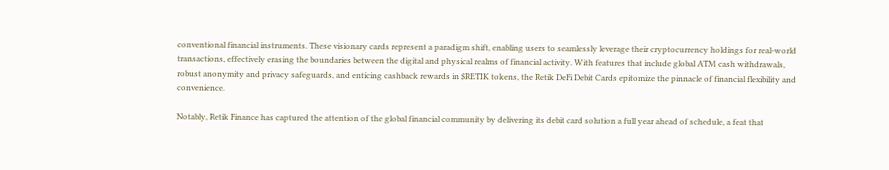conventional financial instruments. These visionary cards represent a paradigm shift, enabling users to seamlessly leverage their cryptocurrency holdings for real-world transactions, effectively erasing the boundaries between the digital and physical realms of financial activity. With features that include global ATM cash withdrawals, robust anonymity and privacy safeguards, and enticing cashback rewards in $RETIK tokens, the Retik DeFi Debit Cards epitomize the pinnacle of financial flexibility and convenience.

Notably, Retik Finance has captured the attention of the global financial community by delivering its debit card solution a full year ahead of schedule, a feat that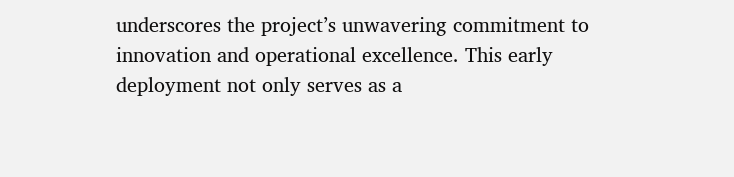underscores the project’s unwavering commitment to innovation and operational excellence. This early deployment not only serves as a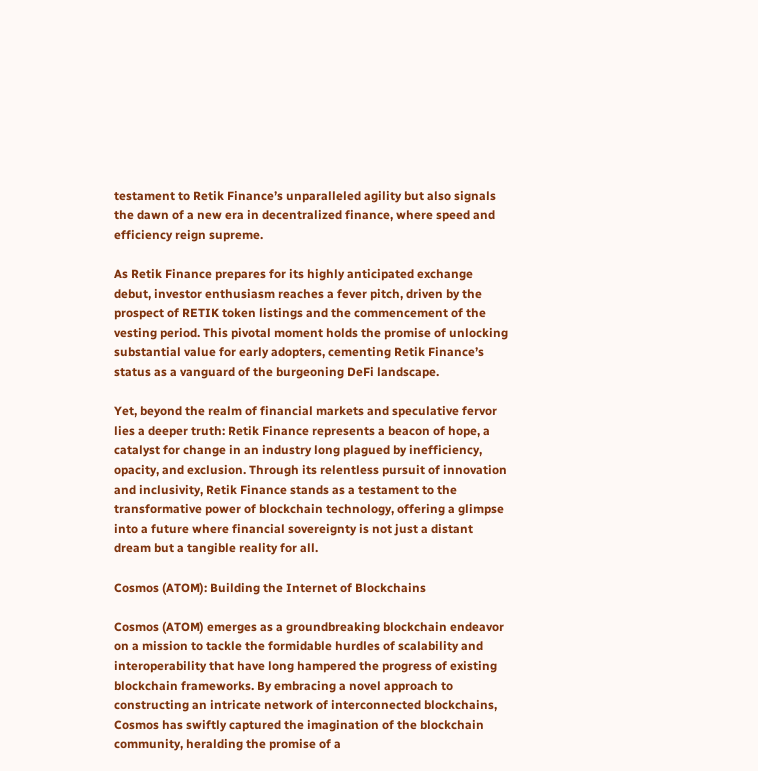testament to Retik Finance’s unparalleled agility but also signals the dawn of a new era in decentralized finance, where speed and efficiency reign supreme.

As Retik Finance prepares for its highly anticipated exchange debut, investor enthusiasm reaches a fever pitch, driven by the prospect of RETIK token listings and the commencement of the vesting period. This pivotal moment holds the promise of unlocking substantial value for early adopters, cementing Retik Finance’s status as a vanguard of the burgeoning DeFi landscape.

Yet, beyond the realm of financial markets and speculative fervor lies a deeper truth: Retik Finance represents a beacon of hope, a catalyst for change in an industry long plagued by inefficiency, opacity, and exclusion. Through its relentless pursuit of innovation and inclusivity, Retik Finance stands as a testament to the transformative power of blockchain technology, offering a glimpse into a future where financial sovereignty is not just a distant dream but a tangible reality for all.

Cosmos (ATOM): Building the Internet of Blockchains

Cosmos (ATOM) emerges as a groundbreaking blockchain endeavor on a mission to tackle the formidable hurdles of scalability and interoperability that have long hampered the progress of existing blockchain frameworks. By embracing a novel approach to constructing an intricate network of interconnected blockchains, Cosmos has swiftly captured the imagination of the blockchain community, heralding the promise of a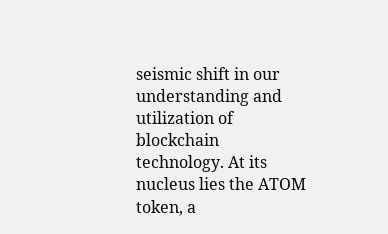seismic shift in our understanding and utilization of blockchain technology. At its nucleus lies the ATOM token, a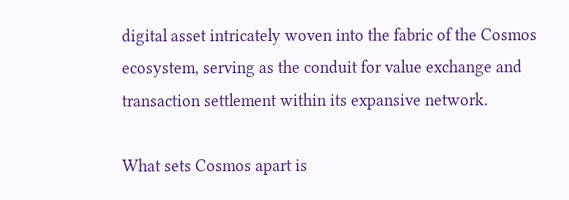digital asset intricately woven into the fabric of the Cosmos ecosystem, serving as the conduit for value exchange and transaction settlement within its expansive network.

What sets Cosmos apart is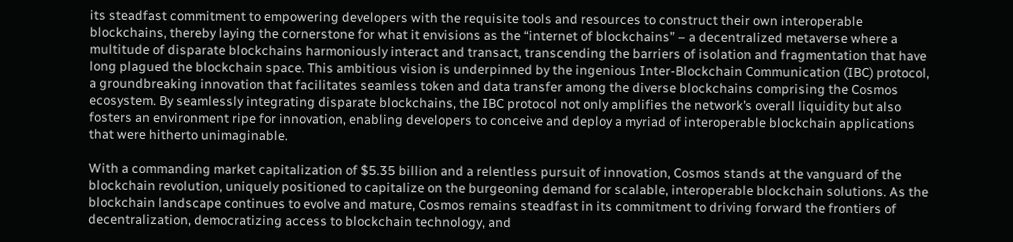its steadfast commitment to empowering developers with the requisite tools and resources to construct their own interoperable blockchains, thereby laying the cornerstone for what it envisions as the “internet of blockchains” – a decentralized metaverse where a multitude of disparate blockchains harmoniously interact and transact, transcending the barriers of isolation and fragmentation that have long plagued the blockchain space. This ambitious vision is underpinned by the ingenious Inter-Blockchain Communication (IBC) protocol, a groundbreaking innovation that facilitates seamless token and data transfer among the diverse blockchains comprising the Cosmos ecosystem. By seamlessly integrating disparate blockchains, the IBC protocol not only amplifies the network’s overall liquidity but also fosters an environment ripe for innovation, enabling developers to conceive and deploy a myriad of interoperable blockchain applications that were hitherto unimaginable.

With a commanding market capitalization of $5.35 billion and a relentless pursuit of innovation, Cosmos stands at the vanguard of the blockchain revolution, uniquely positioned to capitalize on the burgeoning demand for scalable, interoperable blockchain solutions. As the blockchain landscape continues to evolve and mature, Cosmos remains steadfast in its commitment to driving forward the frontiers of decentralization, democratizing access to blockchain technology, and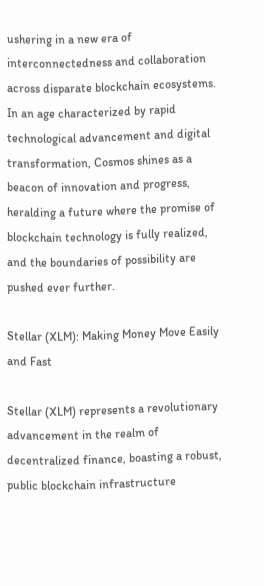ushering in a new era of interconnectedness and collaboration across disparate blockchain ecosystems. In an age characterized by rapid technological advancement and digital transformation, Cosmos shines as a beacon of innovation and progress, heralding a future where the promise of blockchain technology is fully realized, and the boundaries of possibility are pushed ever further.

Stellar (XLM): Making Money Move Easily and Fast

Stellar (XLM) represents a revolutionary advancement in the realm of decentralized finance, boasting a robust, public blockchain infrastructure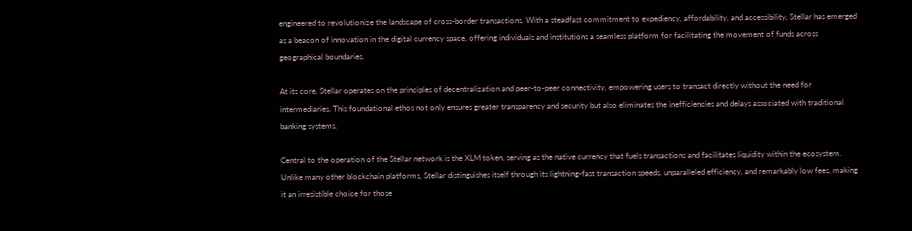engineered to revolutionize the landscape of cross-border transactions. With a steadfast commitment to expediency, affordability, and accessibility, Stellar has emerged as a beacon of innovation in the digital currency space, offering individuals and institutions a seamless platform for facilitating the movement of funds across geographical boundaries.

At its core, Stellar operates on the principles of decentralization and peer-to-peer connectivity, empowering users to transact directly without the need for intermediaries. This foundational ethos not only ensures greater transparency and security but also eliminates the inefficiencies and delays associated with traditional banking systems.

Central to the operation of the Stellar network is the XLM token, serving as the native currency that fuels transactions and facilitates liquidity within the ecosystem. Unlike many other blockchain platforms, Stellar distinguishes itself through its lightning-fast transaction speeds, unparalleled efficiency, and remarkably low fees, making it an irresistible choice for those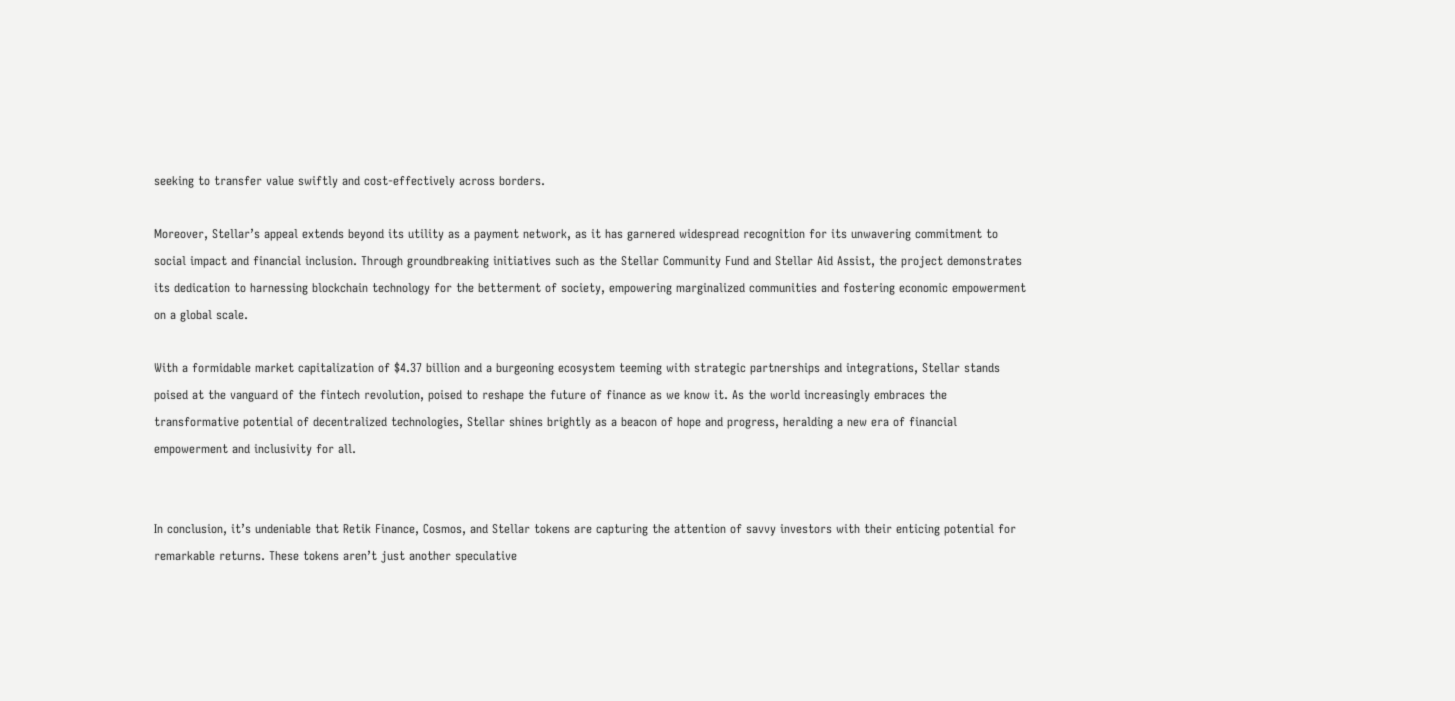seeking to transfer value swiftly and cost-effectively across borders.

Moreover, Stellar’s appeal extends beyond its utility as a payment network, as it has garnered widespread recognition for its unwavering commitment to social impact and financial inclusion. Through groundbreaking initiatives such as the Stellar Community Fund and Stellar Aid Assist, the project demonstrates its dedication to harnessing blockchain technology for the betterment of society, empowering marginalized communities and fostering economic empowerment on a global scale.

With a formidable market capitalization of $4.37 billion and a burgeoning ecosystem teeming with strategic partnerships and integrations, Stellar stands poised at the vanguard of the fintech revolution, poised to reshape the future of finance as we know it. As the world increasingly embraces the transformative potential of decentralized technologies, Stellar shines brightly as a beacon of hope and progress, heralding a new era of financial empowerment and inclusivity for all.


In conclusion, it’s undeniable that Retik Finance, Cosmos, and Stellar tokens are capturing the attention of savvy investors with their enticing potential for remarkable returns. These tokens aren’t just another speculative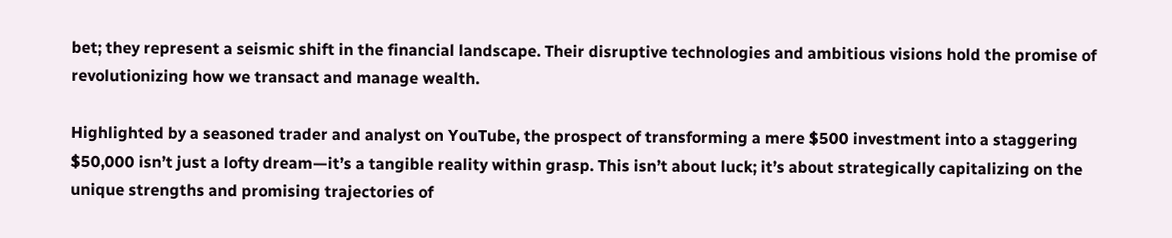bet; they represent a seismic shift in the financial landscape. Their disruptive technologies and ambitious visions hold the promise of revolutionizing how we transact and manage wealth.

Highlighted by a seasoned trader and analyst on YouTube, the prospect of transforming a mere $500 investment into a staggering $50,000 isn’t just a lofty dream—it’s a tangible reality within grasp. This isn’t about luck; it’s about strategically capitalizing on the unique strengths and promising trajectories of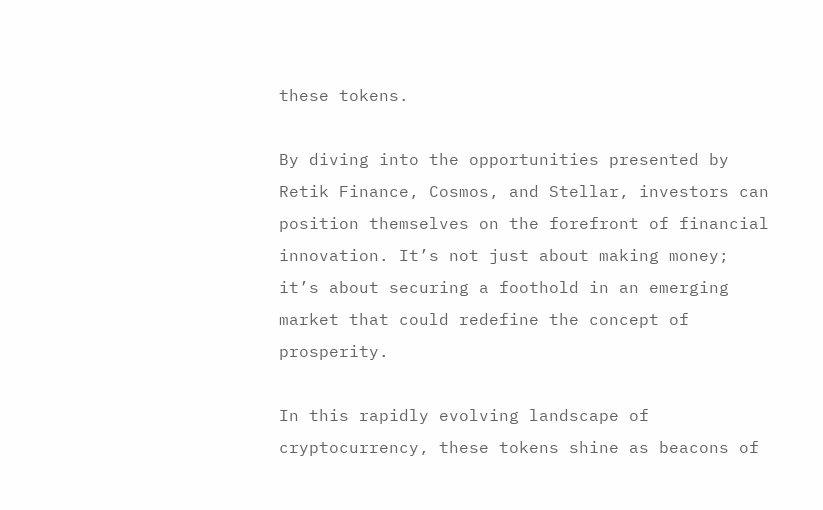these tokens.

By diving into the opportunities presented by Retik Finance, Cosmos, and Stellar, investors can position themselves on the forefront of financial innovation. It’s not just about making money; it’s about securing a foothold in an emerging market that could redefine the concept of prosperity.

In this rapidly evolving landscape of cryptocurrency, these tokens shine as beacons of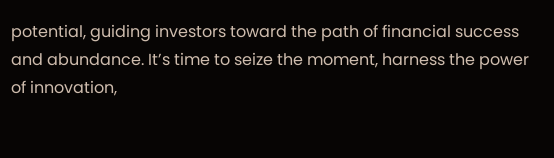potential, guiding investors toward the path of financial success and abundance. It’s time to seize the moment, harness the power of innovation,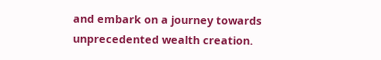and embark on a journey towards unprecedented wealth creation.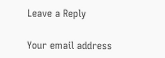Leave a Reply

Your email address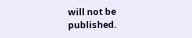will not be published.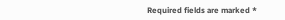Required fields are marked *